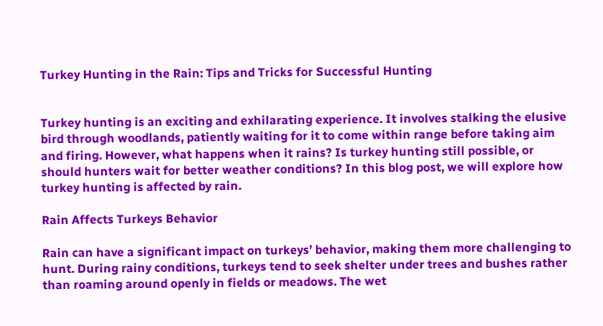Turkey Hunting in the Rain: Tips and Tricks for Successful Hunting


Turkey hunting is an exciting and exhilarating experience. It involves stalking the elusive bird through woodlands, patiently waiting for it to come within range before taking aim and firing. However, what happens when it rains? Is turkey hunting still possible, or should hunters wait for better weather conditions? In this blog post, we will explore how turkey hunting is affected by rain.

Rain Affects Turkeys Behavior

Rain can have a significant impact on turkeys’ behavior, making them more challenging to hunt. During rainy conditions, turkeys tend to seek shelter under trees and bushes rather than roaming around openly in fields or meadows. The wet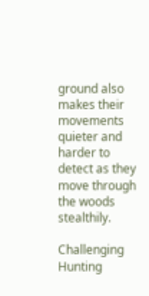ground also makes their movements quieter and harder to detect as they move through the woods stealthily.

Challenging Hunting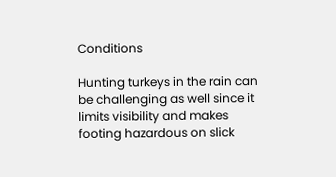Conditions

Hunting turkeys in the rain can be challenging as well since it limits visibility and makes footing hazardous on slick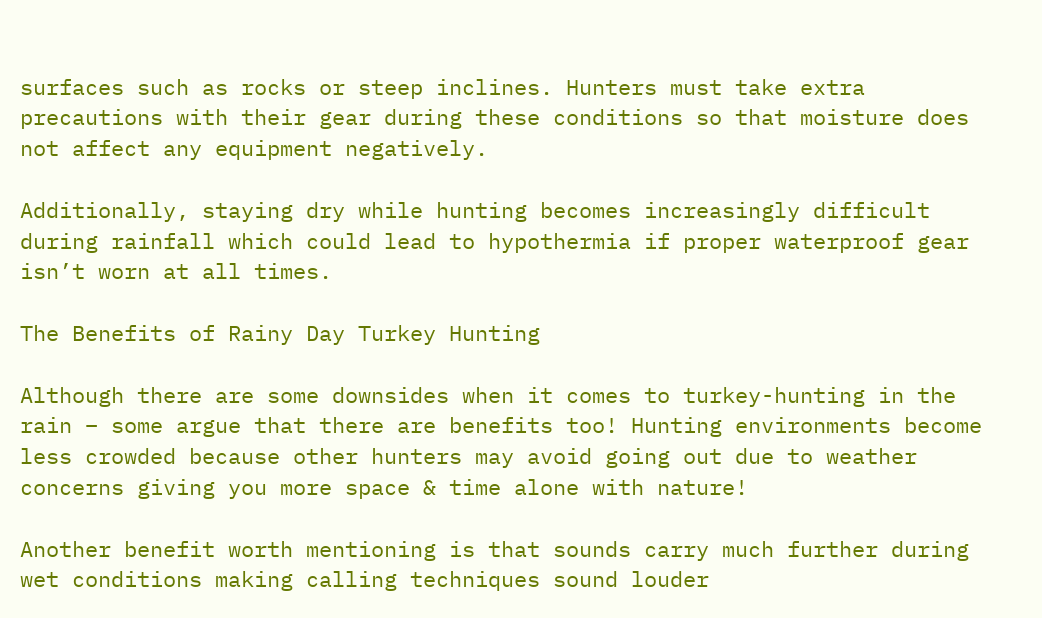surfaces such as rocks or steep inclines. Hunters must take extra precautions with their gear during these conditions so that moisture does not affect any equipment negatively.

Additionally, staying dry while hunting becomes increasingly difficult during rainfall which could lead to hypothermia if proper waterproof gear isn’t worn at all times.

The Benefits of Rainy Day Turkey Hunting

Although there are some downsides when it comes to turkey-hunting in the rain – some argue that there are benefits too! Hunting environments become less crowded because other hunters may avoid going out due to weather concerns giving you more space & time alone with nature!

Another benefit worth mentioning is that sounds carry much further during wet conditions making calling techniques sound louder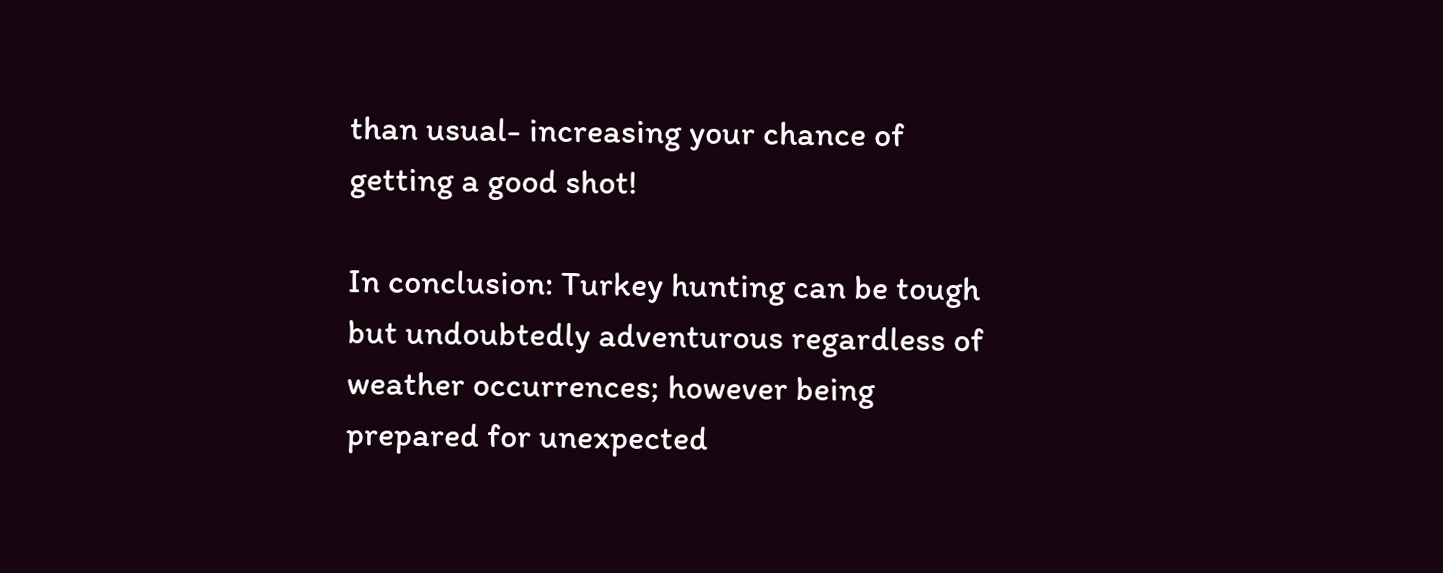than usual- increasing your chance of getting a good shot!

In conclusion: Turkey hunting can be tough but undoubtedly adventurous regardless of weather occurrences; however being prepared for unexpected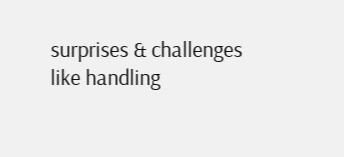surprises & challenges like handling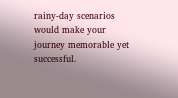rainy-day scenarios would make your journey memorable yet successful.